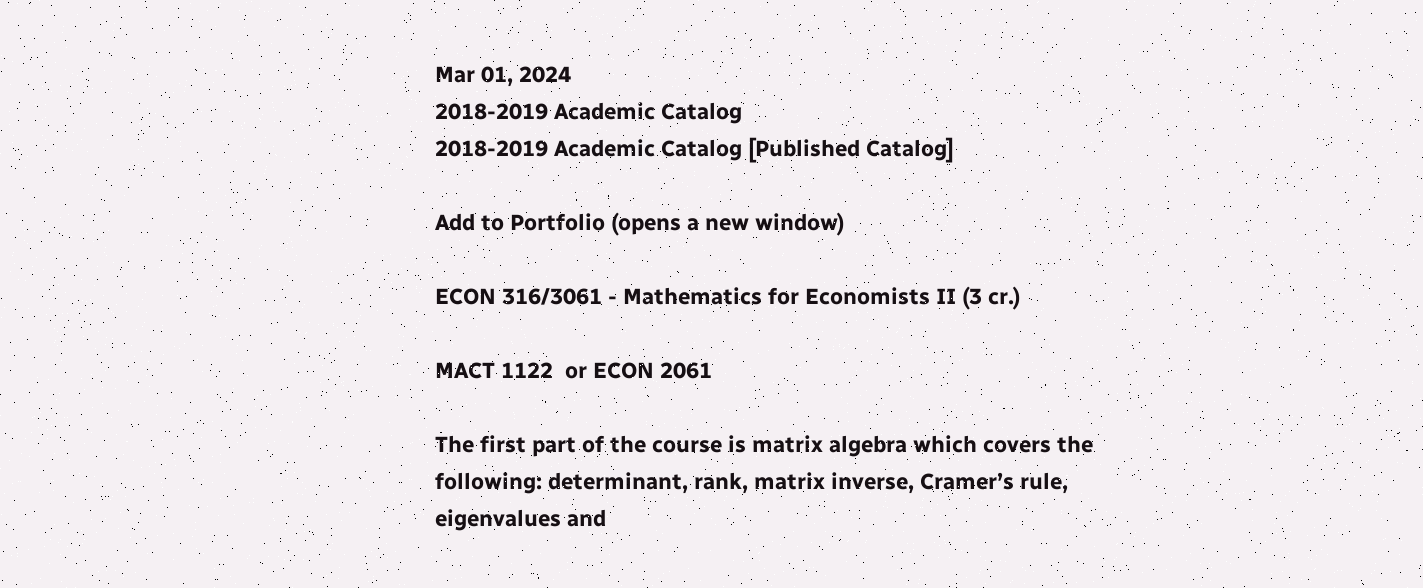Mar 01, 2024
2018-2019 Academic Catalog
2018-2019 Academic Catalog [Published Catalog]

Add to Portfolio (opens a new window)

ECON 316/3061 - Mathematics for Economists II (3 cr.)

MACT 1122  or ECON 2061

The first part of the course is matrix algebra which covers the following: determinant, rank, matrix inverse, Cramer’s rule, eigenvalues and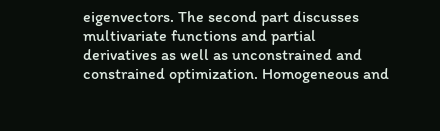eigenvectors. The second part discusses multivariate functions and partial derivatives as well as unconstrained and constrained optimization. Homogeneous and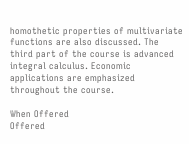homothetic properties of multivariate functions are also discussed. The third part of the course is advanced integral calculus. Economic applications are emphasized throughout the course.

When Offered
Offered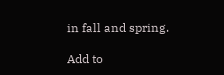in fall and spring.

Add to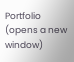Portfolio (opens a new window)